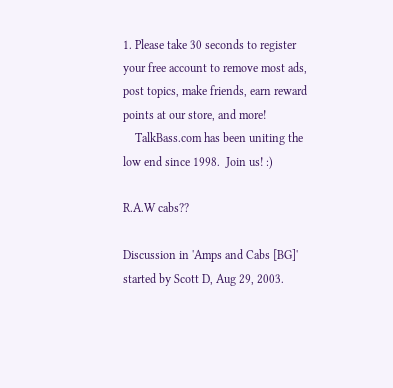1. Please take 30 seconds to register your free account to remove most ads, post topics, make friends, earn reward points at our store, and more!
    TalkBass.com has been uniting the low end since 1998.  Join us! :)

R.A.W cabs??

Discussion in 'Amps and Cabs [BG]' started by Scott D, Aug 29, 2003.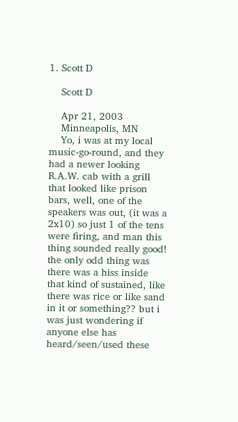1. Scott D

    Scott D

    Apr 21, 2003
    Minneapolis, MN
    Yo, i was at my local music-go-round, and they had a newer looking R.A.W. cab with a grill that looked like prison bars, well, one of the speakers was out, (it was a 2x10) so just 1 of the tens were firing, and man this thing sounded really good! the only odd thing was there was a hiss inside that kind of sustained, like there was rice or like sand in it or something?? but i was just wondering if anyone else has heard/seen/used these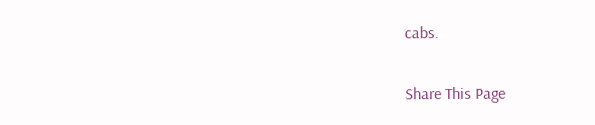cabs.

Share This Page